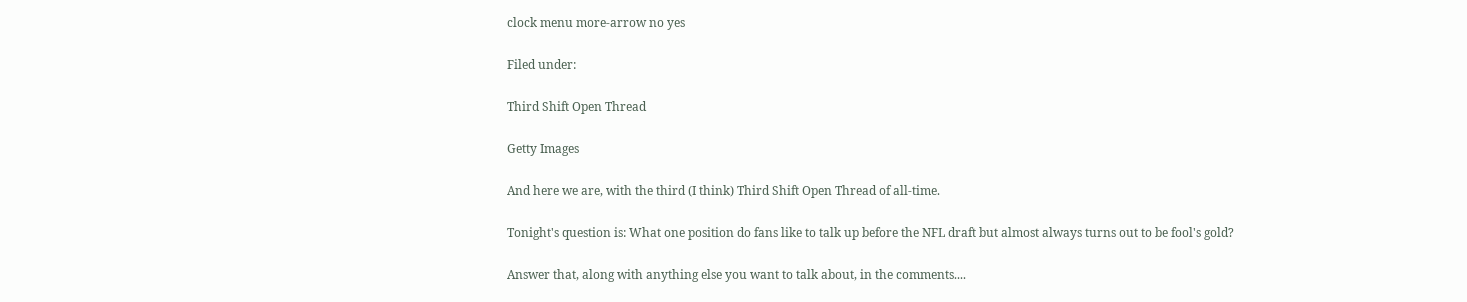clock menu more-arrow no yes

Filed under:

Third Shift Open Thread

Getty Images

And here we are, with the third (I think) Third Shift Open Thread of all-time.

Tonight's question is: What one position do fans like to talk up before the NFL draft but almost always turns out to be fool's gold?

Answer that, along with anything else you want to talk about, in the comments....